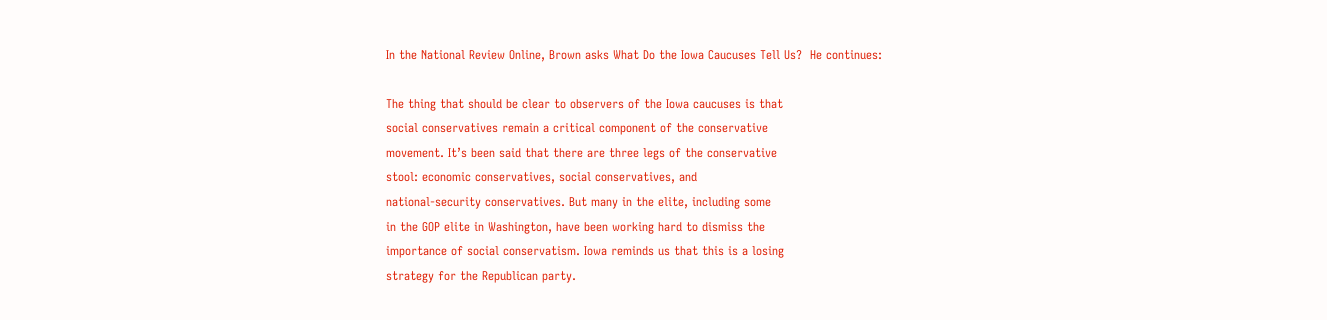In the National Review Online, Brown asks What Do the Iowa Caucuses Tell Us?  He continues:

The thing that should be clear to observers of the Iowa caucuses is that
social conservatives remain a critical component of the conservative
movement. It’s been said that there are three legs of the conservative
stool: economic conservatives, social conservatives, and
national-security conservatives. But many in the elite, including some
in the GOP elite in Washington, have been working hard to dismiss the
importance of social conservatism. Iowa reminds us that this is a losing
strategy for the Republican party.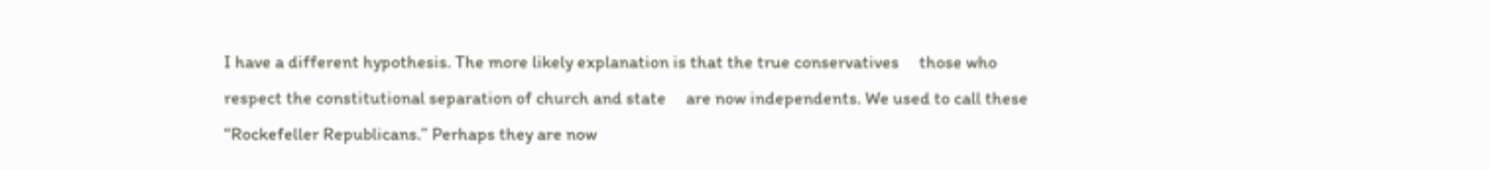I have a different hypothesis. The more likely explanation is that the true conservatives     those who respect the constitutional separation of church and state     are now independents. We used to call these “Rockefeller Republicans.” Perhaps they are now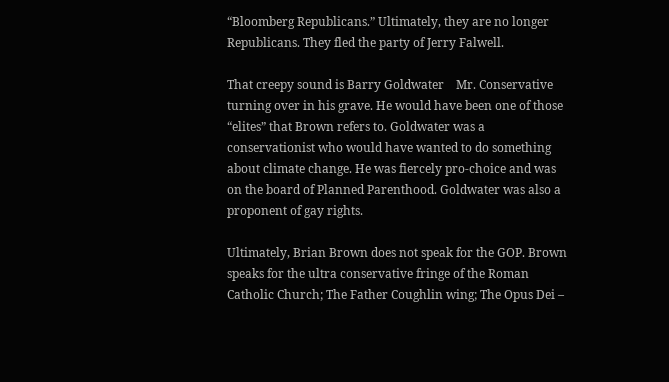“Bloomberg Republicans.” Ultimately, they are no longer Republicans. They fled the party of Jerry Falwell.

That creepy sound is Barry Goldwater    Mr. Conservative    turning over in his grave. He would have been one of those “elites” that Brown refers to. Goldwater was a conservationist who would have wanted to do something about climate change. He was fiercely pro-choice and was on the board of Planned Parenthood. Goldwater was also a proponent of gay rights.

Ultimately, Brian Brown does not speak for the GOP. Brown speaks for the ultra conservative fringe of the Roman Catholic Church; The Father Coughlin wing; The Opus Dei –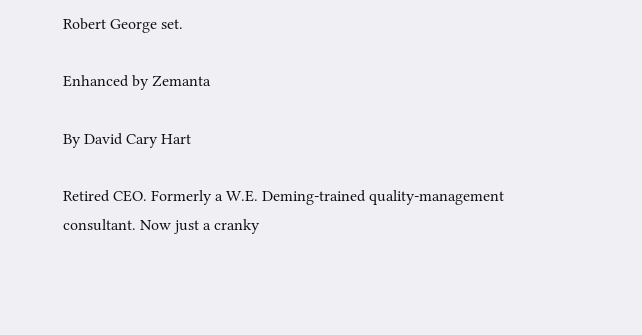Robert George set.

Enhanced by Zemanta

By David Cary Hart

Retired CEO. Formerly a W.E. Deming-trained quality-management consultant. Now just a cranky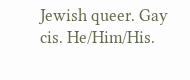Jewish queer. Gay cis. He/Him/His.